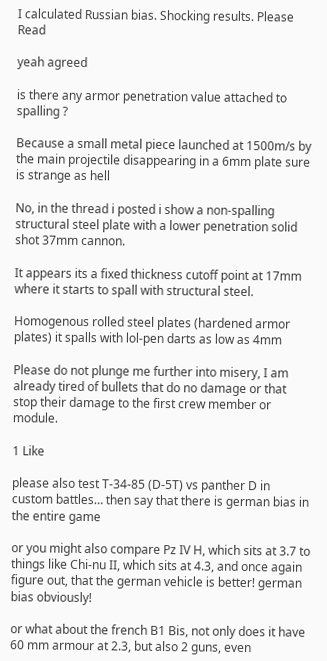I calculated Russian bias. Shocking results. Please Read

yeah agreed

is there any armor penetration value attached to spalling ?

Because a small metal piece launched at 1500m/s by the main projectile disappearing in a 6mm plate sure is strange as hell

No, in the thread i posted i show a non-spalling structural steel plate with a lower penetration solid shot 37mm cannon.

It appears its a fixed thickness cutoff point at 17mm where it starts to spall with structural steel.

Homogenous rolled steel plates (hardened armor plates) it spalls with lol-pen darts as low as 4mm

Please do not plunge me further into misery, I am already tired of bullets that do no damage or that stop their damage to the first crew member or module.

1 Like

please also test T-34-85 (D-5T) vs panther D in custom battles… then say that there is german bias in the entire game

or you might also compare Pz IV H, which sits at 3.7 to things like Chi-nu II, which sits at 4.3, and once again figure out, that the german vehicle is better! german bias obviously!

or what about the french B1 Bis, not only does it have 60 mm armour at 2.3, but also 2 guns, even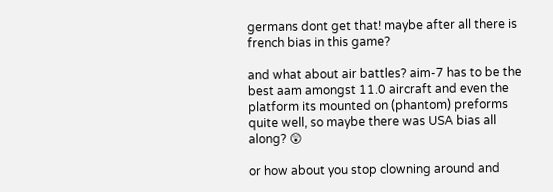germans dont get that! maybe after all there is french bias in this game?

and what about air battles? aim-7 has to be the best aam amongst 11.0 aircraft and even the platform its mounted on (phantom) preforms quite well, so maybe there was USA bias all along? 😲

or how about you stop clowning around and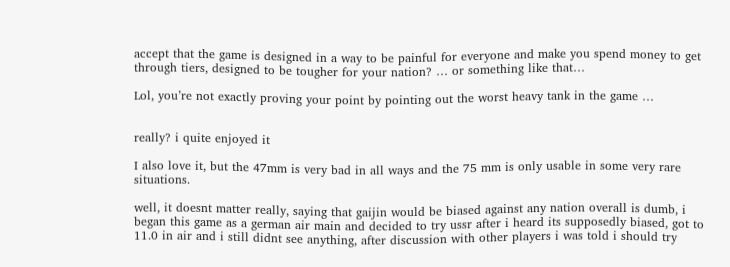accept that the game is designed in a way to be painful for everyone and make you spend money to get through tiers, designed to be tougher for your nation? … or something like that…

Lol, you’re not exactly proving your point by pointing out the worst heavy tank in the game …


really? i quite enjoyed it

I also love it, but the 47mm is very bad in all ways and the 75 mm is only usable in some very rare situations.

well, it doesnt matter really, saying that gaijin would be biased against any nation overall is dumb, i began this game as a german air main and decided to try ussr after i heard its supposedly biased, got to 11.0 in air and i still didnt see anything, after discussion with other players i was told i should try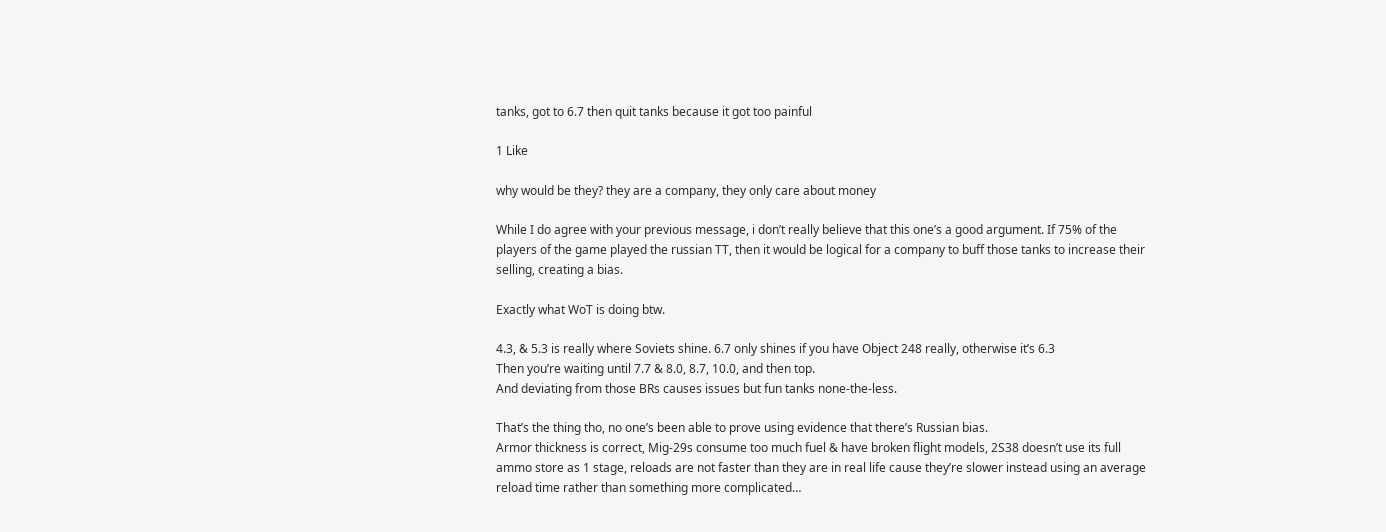tanks, got to 6.7 then quit tanks because it got too painful

1 Like

why would be they? they are a company, they only care about money

While I do agree with your previous message, i don’t really believe that this one’s a good argument. If 75% of the players of the game played the russian TT, then it would be logical for a company to buff those tanks to increase their selling, creating a bias.

Exactly what WoT is doing btw.

4.3, & 5.3 is really where Soviets shine. 6.7 only shines if you have Object 248 really, otherwise it’s 6.3
Then you’re waiting until 7.7 & 8.0, 8.7, 10.0, and then top.
And deviating from those BRs causes issues but fun tanks none-the-less.

That’s the thing tho, no one’s been able to prove using evidence that there’s Russian bias.
Armor thickness is correct, Mig-29s consume too much fuel & have broken flight models, 2S38 doesn’t use its full ammo store as 1 stage, reloads are not faster than they are in real life cause they’re slower instead using an average reload time rather than something more complicated…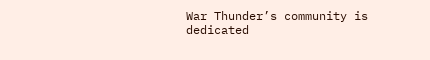War Thunder’s community is dedicated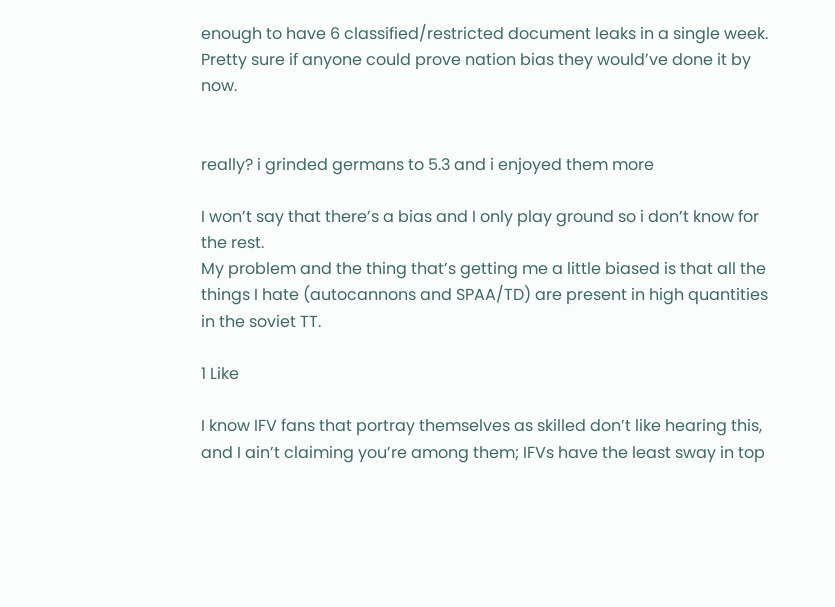enough to have 6 classified/restricted document leaks in a single week.
Pretty sure if anyone could prove nation bias they would’ve done it by now.


really? i grinded germans to 5.3 and i enjoyed them more

I won’t say that there’s a bias and I only play ground so i don’t know for the rest.
My problem and the thing that’s getting me a little biased is that all the things I hate (autocannons and SPAA/TD) are present in high quantities in the soviet TT.

1 Like

I know IFV fans that portray themselves as skilled don’t like hearing this, and I ain’t claiming you’re among them; IFVs have the least sway in top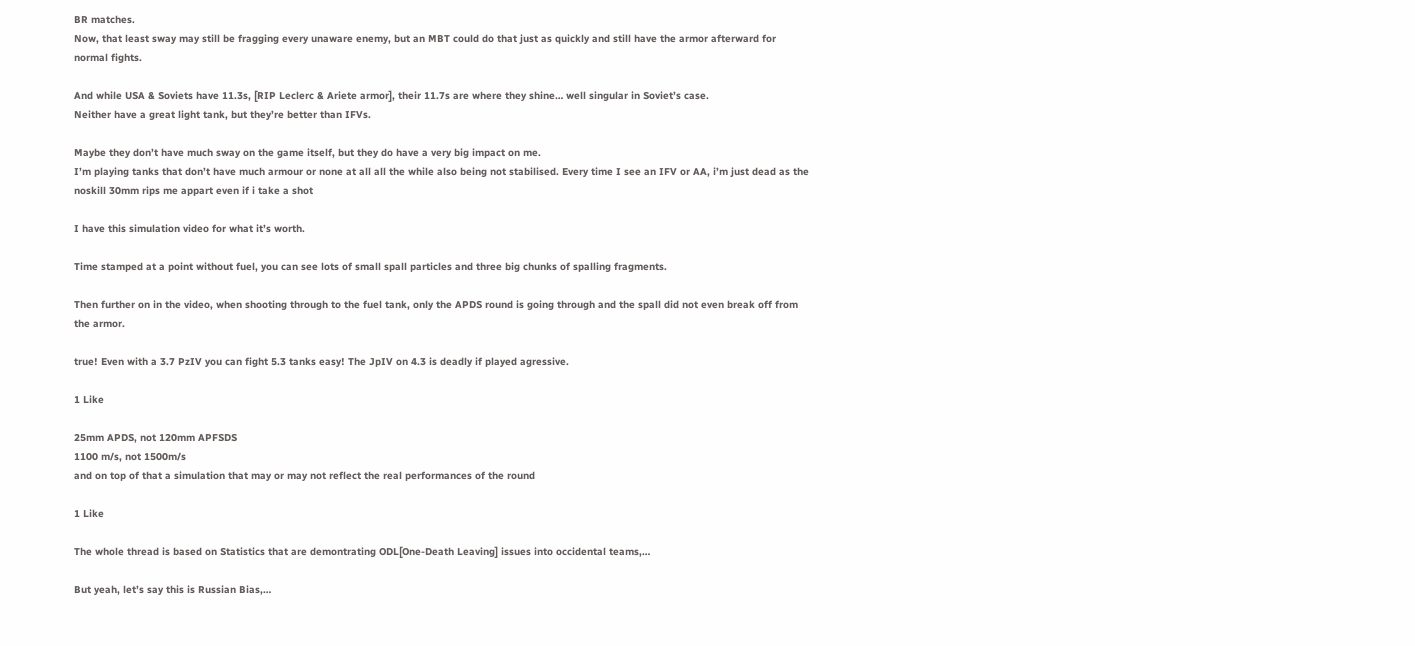BR matches.
Now, that least sway may still be fragging every unaware enemy, but an MBT could do that just as quickly and still have the armor afterward for normal fights.

And while USA & Soviets have 11.3s, [RIP Leclerc & Ariete armor], their 11.7s are where they shine… well singular in Soviet’s case.
Neither have a great light tank, but they’re better than IFVs.

Maybe they don’t have much sway on the game itself, but they do have a very big impact on me.
I’m playing tanks that don’t have much armour or none at all all the while also being not stabilised. Every time I see an IFV or AA, i’m just dead as the noskill 30mm rips me appart even if i take a shot

I have this simulation video for what it’s worth.

Time stamped at a point without fuel, you can see lots of small spall particles and three big chunks of spalling fragments.

Then further on in the video, when shooting through to the fuel tank, only the APDS round is going through and the spall did not even break off from the armor.

true! Even with a 3.7 PzIV you can fight 5.3 tanks easy! The JpIV on 4.3 is deadly if played agressive.

1 Like

25mm APDS, not 120mm APFSDS
1100 m/s, not 1500m/s
and on top of that a simulation that may or may not reflect the real performances of the round

1 Like

The whole thread is based on Statistics that are demontrating ODL[One-Death Leaving] issues into occidental teams,…

But yeah, let’s say this is Russian Bias,…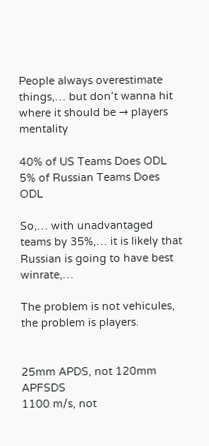People always overestimate things,… but don’t wanna hit where it should be → players mentality

40% of US Teams Does ODL
5% of Russian Teams Does ODL

So,… with unadvantaged teams by 35%,… it is likely that Russian is going to have best winrate,…

The problem is not vehicules, the problem is players.


25mm APDS, not 120mm APFSDS
1100 m/s, not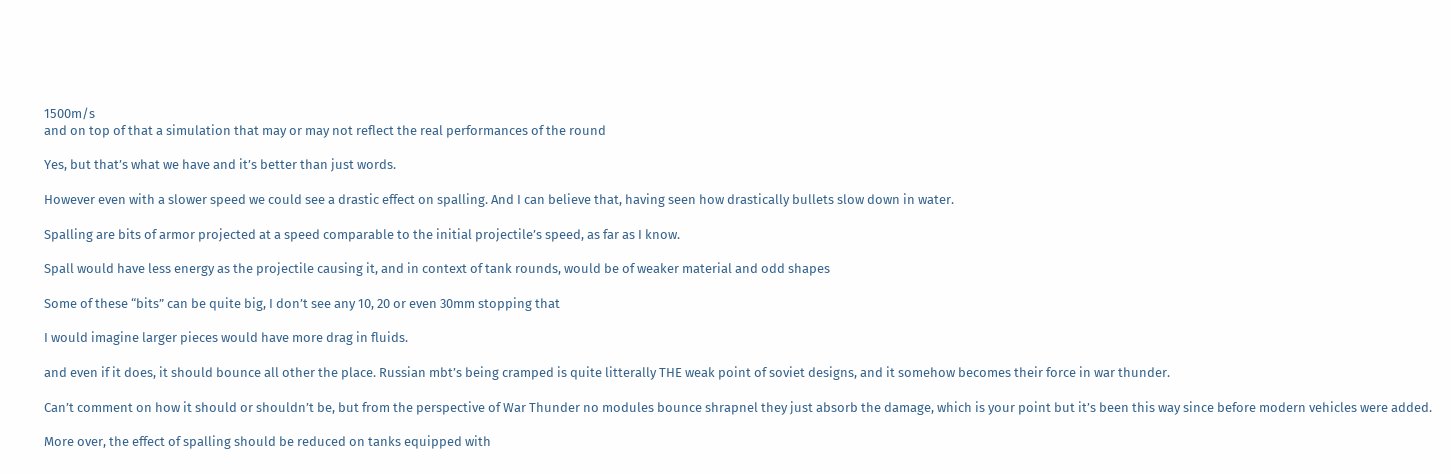1500m/s
and on top of that a simulation that may or may not reflect the real performances of the round

Yes, but that’s what we have and it’s better than just words.

However even with a slower speed we could see a drastic effect on spalling. And I can believe that, having seen how drastically bullets slow down in water.

Spalling are bits of armor projected at a speed comparable to the initial projectile’s speed, as far as I know.

Spall would have less energy as the projectile causing it, and in context of tank rounds, would be of weaker material and odd shapes

Some of these “bits” can be quite big, I don’t see any 10, 20 or even 30mm stopping that

I would imagine larger pieces would have more drag in fluids.

and even if it does, it should bounce all other the place. Russian mbt’s being cramped is quite litterally THE weak point of soviet designs, and it somehow becomes their force in war thunder.

Can’t comment on how it should or shouldn’t be, but from the perspective of War Thunder no modules bounce shrapnel they just absorb the damage, which is your point but it’s been this way since before modern vehicles were added.

More over, the effect of spalling should be reduced on tanks equipped with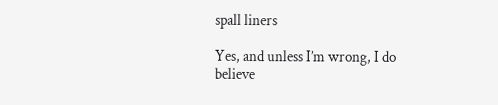spall liners

Yes, and unless I’m wrong, I do believe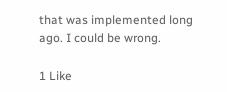that was implemented long ago. I could be wrong.

1 Like